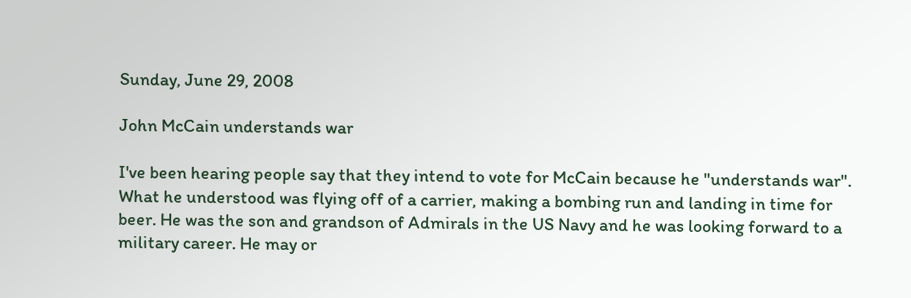Sunday, June 29, 2008

John McCain understands war

I've been hearing people say that they intend to vote for McCain because he "understands war". What he understood was flying off of a carrier, making a bombing run and landing in time for beer. He was the son and grandson of Admirals in the US Navy and he was looking forward to a military career. He may or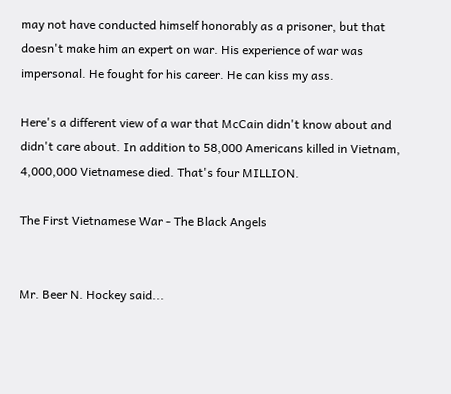may not have conducted himself honorably as a prisoner, but that doesn't make him an expert on war. His experience of war was impersonal. He fought for his career. He can kiss my ass.

Here's a different view of a war that McCain didn't know about and didn't care about. In addition to 58,000 Americans killed in Vietnam, 4,000,000 Vietnamese died. That's four MILLION.

The First Vietnamese War - The Black Angels


Mr. Beer N. Hockey said...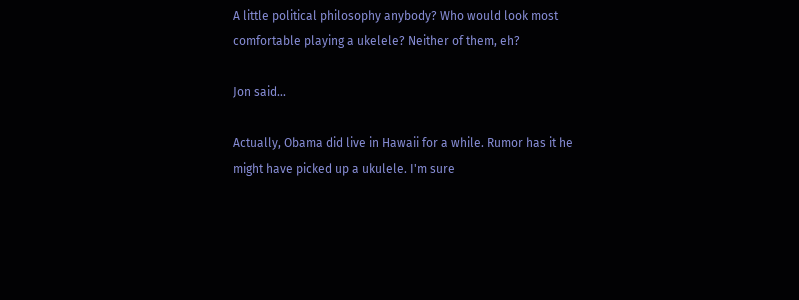A little political philosophy anybody? Who would look most comfortable playing a ukelele? Neither of them, eh?

Jon said...

Actually, Obama did live in Hawaii for a while. Rumor has it he might have picked up a ukulele. I'm sure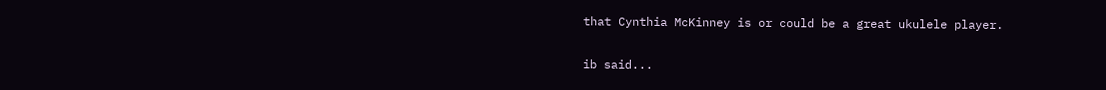that Cynthia McKinney is or could be a great ukulele player.

ib said...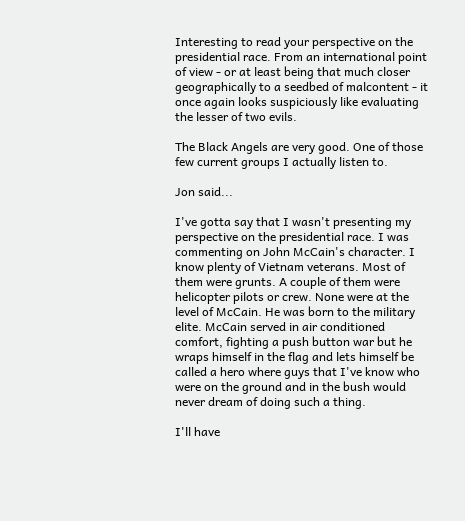Interesting to read your perspective on the presidential race. From an international point of view - or at least being that much closer geographically to a seedbed of malcontent - it once again looks suspiciously like evaluating the lesser of two evils.

The Black Angels are very good. One of those few current groups I actually listen to.

Jon said...

I've gotta say that I wasn't presenting my perspective on the presidential race. I was commenting on John McCain's character. I know plenty of Vietnam veterans. Most of them were grunts. A couple of them were helicopter pilots or crew. None were at the level of McCain. He was born to the military elite. McCain served in air conditioned comfort, fighting a push button war but he wraps himself in the flag and lets himself be called a hero where guys that I've know who were on the ground and in the bush would never dream of doing such a thing.

I'll have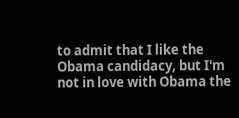to admit that I like the Obama candidacy, but I'm not in love with Obama the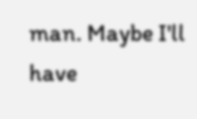man. Maybe I'll have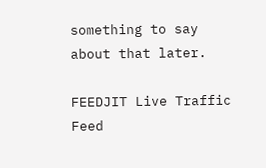something to say about that later.

FEEDJIT Live Traffic Feed